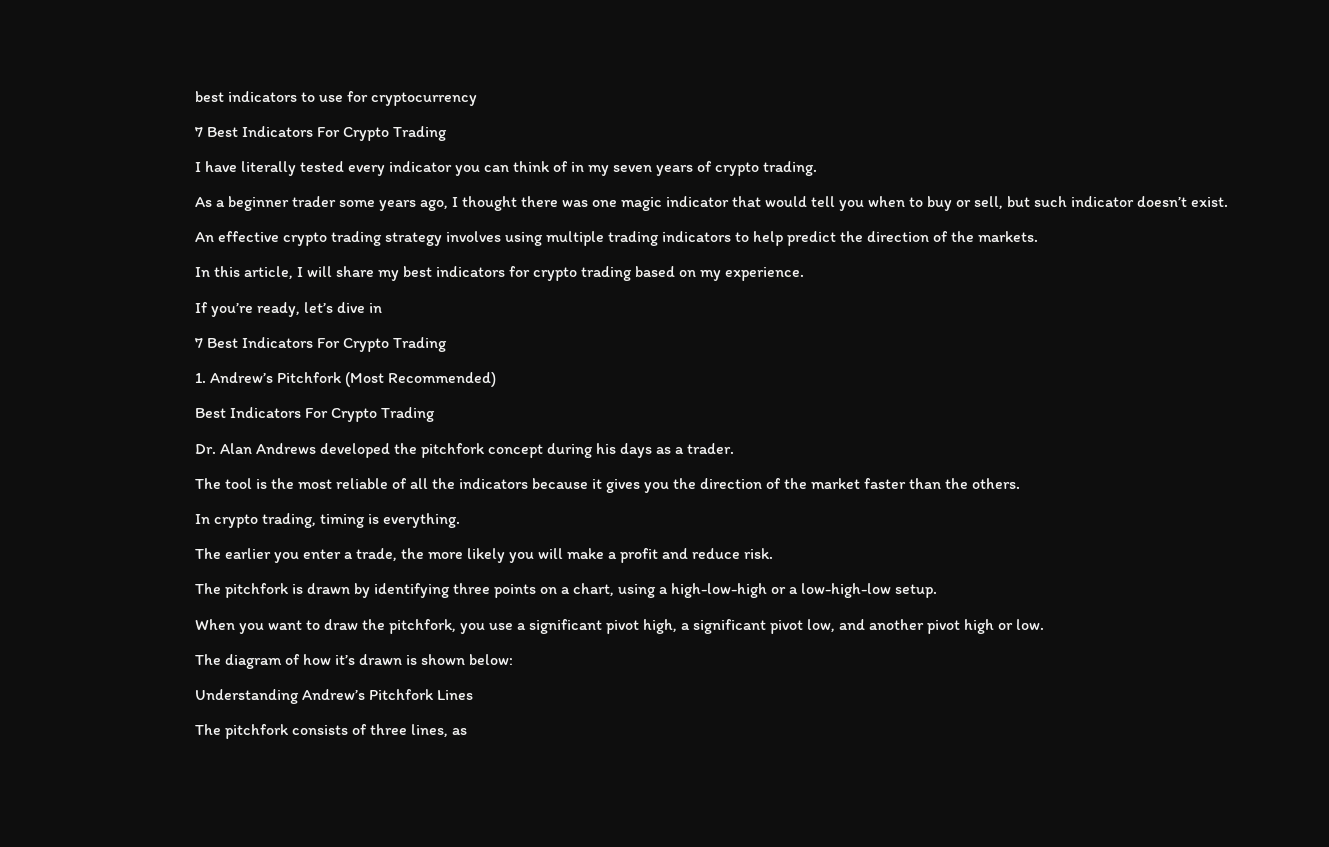best indicators to use for cryptocurrency

7 Best Indicators For Crypto Trading

I have literally tested every indicator you can think of in my seven years of crypto trading.

As a beginner trader some years ago, I thought there was one magic indicator that would tell you when to buy or sell, but such indicator doesn’t exist.

An effective crypto trading strategy involves using multiple trading indicators to help predict the direction of the markets.

In this article, I will share my best indicators for crypto trading based on my experience.

If you’re ready, let’s dive in

7 Best Indicators For Crypto Trading

1. Andrew’s Pitchfork (Most Recommended)

Best Indicators For Crypto Trading

Dr. Alan Andrews developed the pitchfork concept during his days as a trader.

The tool is the most reliable of all the indicators because it gives you the direction of the market faster than the others.

In crypto trading, timing is everything.

The earlier you enter a trade, the more likely you will make a profit and reduce risk.

The pitchfork is drawn by identifying three points on a chart, using a high-low-high or a low-high-low setup.

When you want to draw the pitchfork, you use a significant pivot high, a significant pivot low, and another pivot high or low.

The diagram of how it’s drawn is shown below:

Understanding Andrew’s Pitchfork Lines

The pitchfork consists of three lines, as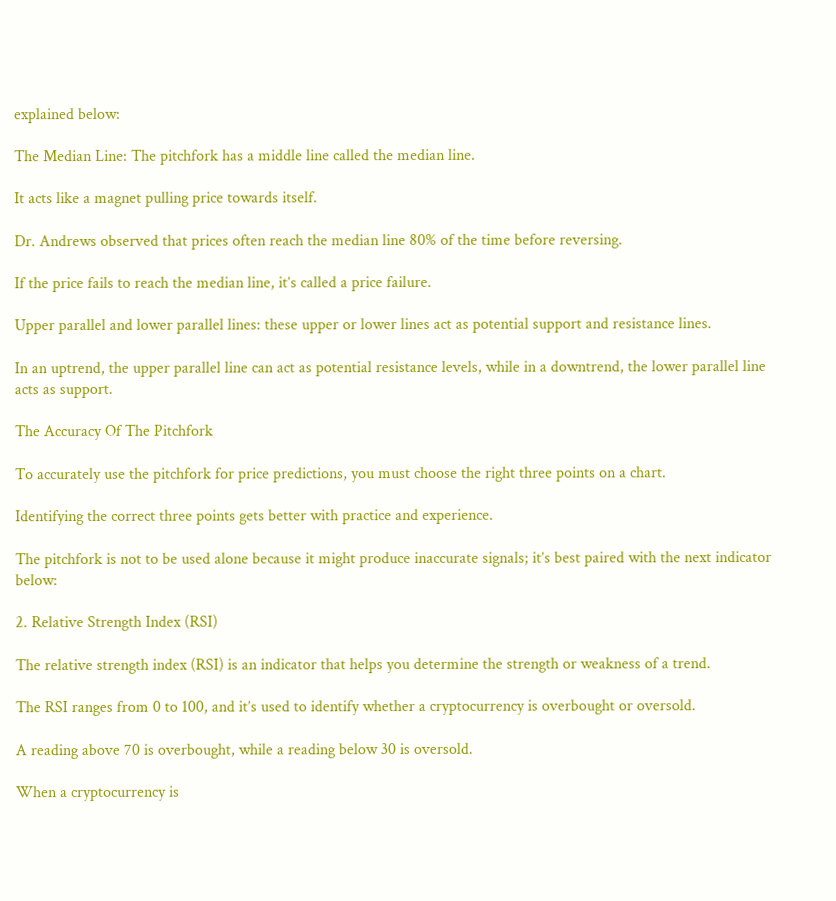explained below:

The Median Line: The pitchfork has a middle line called the median line.

It acts like a magnet pulling price towards itself.

Dr. Andrews observed that prices often reach the median line 80% of the time before reversing.

If the price fails to reach the median line, it’s called a price failure.

Upper parallel and lower parallel lines: these upper or lower lines act as potential support and resistance lines.

In an uptrend, the upper parallel line can act as potential resistance levels, while in a downtrend, the lower parallel line acts as support.

The Accuracy Of The Pitchfork

To accurately use the pitchfork for price predictions, you must choose the right three points on a chart.

Identifying the correct three points gets better with practice and experience.

The pitchfork is not to be used alone because it might produce inaccurate signals; it’s best paired with the next indicator below:

2. Relative Strength Index (RSI)

The relative strength index (RSI) is an indicator that helps you determine the strength or weakness of a trend.

The RSI ranges from 0 to 100, and it’s used to identify whether a cryptocurrency is overbought or oversold.

A reading above 70 is overbought, while a reading below 30 is oversold.

When a cryptocurrency is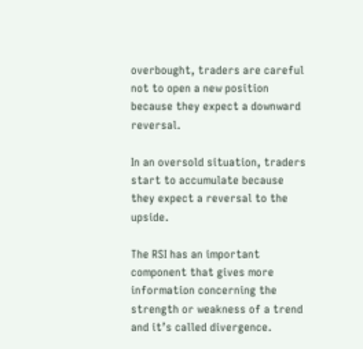overbought, traders are careful not to open a new position because they expect a downward reversal.

In an oversold situation, traders start to accumulate because they expect a reversal to the upside.

The RSI has an important component that gives more information concerning the strength or weakness of a trend and it’s called divergence.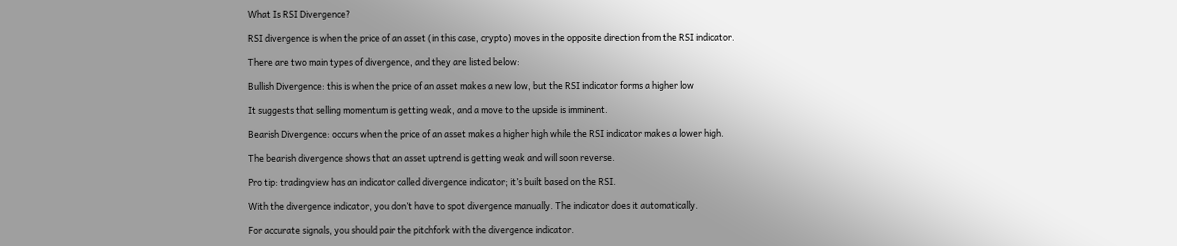What Is RSI Divergence?

RSI divergence is when the price of an asset (in this case, crypto) moves in the opposite direction from the RSI indicator.

There are two main types of divergence, and they are listed below:

Bullish Divergence: this is when the price of an asset makes a new low, but the RSI indicator forms a higher low

It suggests that selling momentum is getting weak, and a move to the upside is imminent.

Bearish Divergence: occurs when the price of an asset makes a higher high while the RSI indicator makes a lower high.

The bearish divergence shows that an asset uptrend is getting weak and will soon reverse.

Pro tip: tradingview has an indicator called divergence indicator; it’s built based on the RSI.

With the divergence indicator, you don’t have to spot divergence manually. The indicator does it automatically.

For accurate signals, you should pair the pitchfork with the divergence indicator.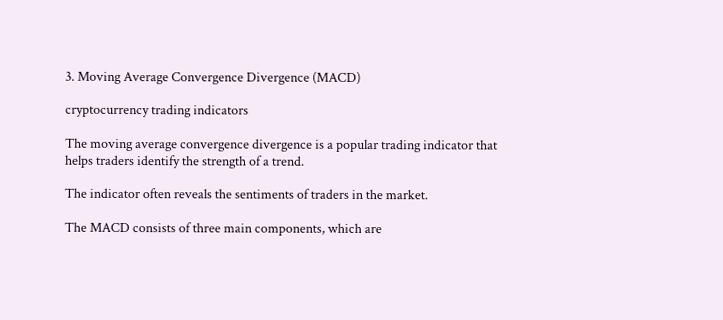3. Moving Average Convergence Divergence (MACD)

cryptocurrency trading indicators

The moving average convergence divergence is a popular trading indicator that helps traders identify the strength of a trend.

The indicator often reveals the sentiments of traders in the market.

The MACD consists of three main components, which are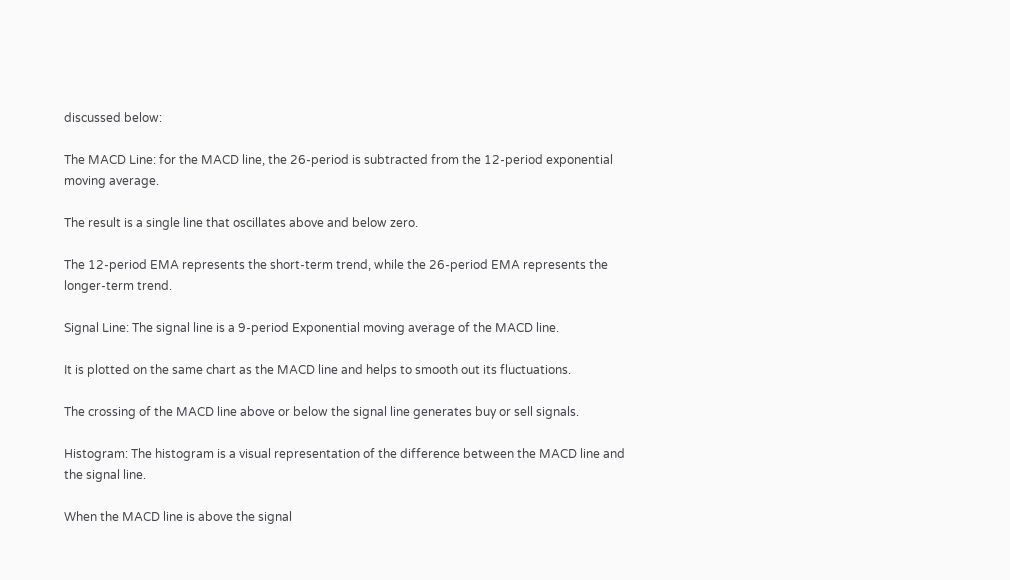discussed below:

The MACD Line: for the MACD line, the 26-period is subtracted from the 12-period exponential moving average.

The result is a single line that oscillates above and below zero.

The 12-period EMA represents the short-term trend, while the 26-period EMA represents the longer-term trend.

Signal Line: The signal line is a 9-period Exponential moving average of the MACD line.

It is plotted on the same chart as the MACD line and helps to smooth out its fluctuations.

The crossing of the MACD line above or below the signal line generates buy or sell signals.

Histogram: The histogram is a visual representation of the difference between the MACD line and the signal line.

When the MACD line is above the signal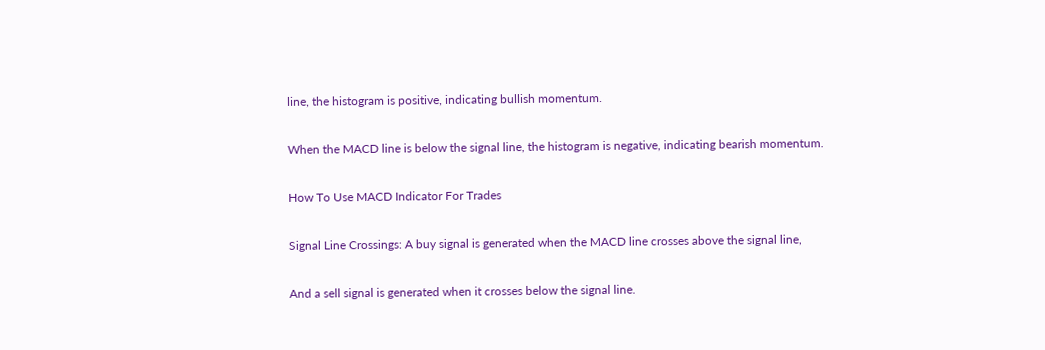line, the histogram is positive, indicating bullish momentum.

When the MACD line is below the signal line, the histogram is negative, indicating bearish momentum.

How To Use MACD Indicator For Trades

Signal Line Crossings: A buy signal is generated when the MACD line crosses above the signal line,

And a sell signal is generated when it crosses below the signal line.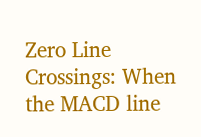Zero Line Crossings: When the MACD line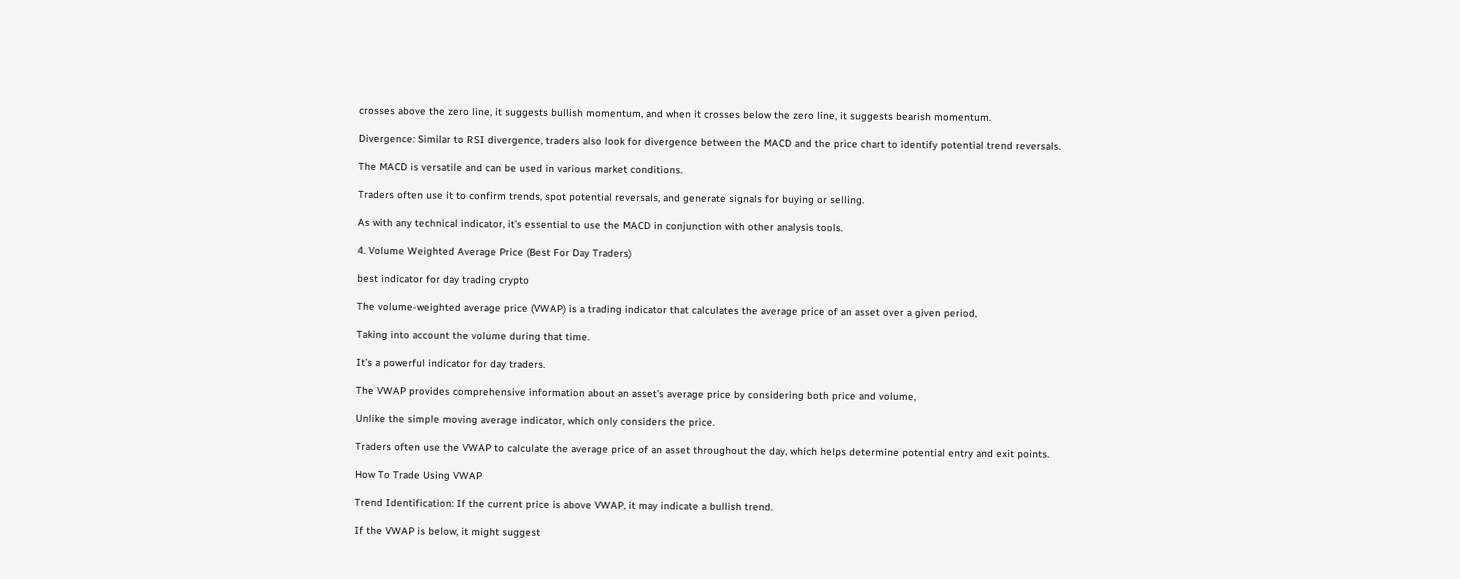crosses above the zero line, it suggests bullish momentum, and when it crosses below the zero line, it suggests bearish momentum.

Divergence: Similar to RSI divergence, traders also look for divergence between the MACD and the price chart to identify potential trend reversals.

The MACD is versatile and can be used in various market conditions.

Traders often use it to confirm trends, spot potential reversals, and generate signals for buying or selling.

As with any technical indicator, it’s essential to use the MACD in conjunction with other analysis tools.

4. Volume Weighted Average Price (Best For Day Traders)

best indicator for day trading crypto

The volume-weighted average price (VWAP) is a trading indicator that calculates the average price of an asset over a given period,

Taking into account the volume during that time.

It’s a powerful indicator for day traders.

The VWAP provides comprehensive information about an asset’s average price by considering both price and volume,

Unlike the simple moving average indicator, which only considers the price.

Traders often use the VWAP to calculate the average price of an asset throughout the day, which helps determine potential entry and exit points.

How To Trade Using VWAP

Trend Identification: If the current price is above VWAP, it may indicate a bullish trend.

If the VWAP is below, it might suggest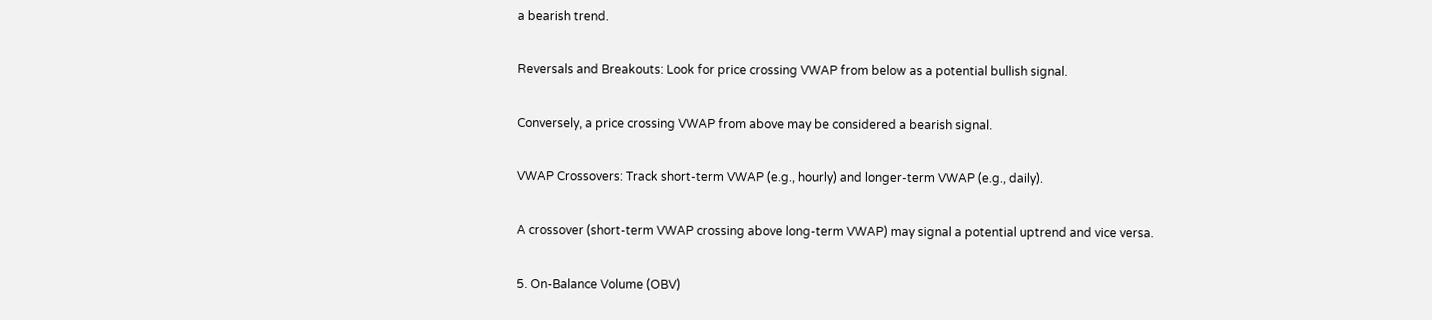a bearish trend.

Reversals and Breakouts: Look for price crossing VWAP from below as a potential bullish signal.

Conversely, a price crossing VWAP from above may be considered a bearish signal.

VWAP Crossovers: Track short-term VWAP (e.g., hourly) and longer-term VWAP (e.g., daily).

A crossover (short-term VWAP crossing above long-term VWAP) may signal a potential uptrend and vice versa.

5. On-Balance Volume (OBV)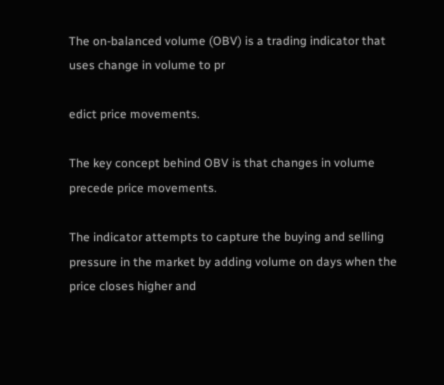The on-balanced volume (OBV) is a trading indicator that uses change in volume to pr

edict price movements.

The key concept behind OBV is that changes in volume precede price movements.

The indicator attempts to capture the buying and selling pressure in the market by adding volume on days when the price closes higher and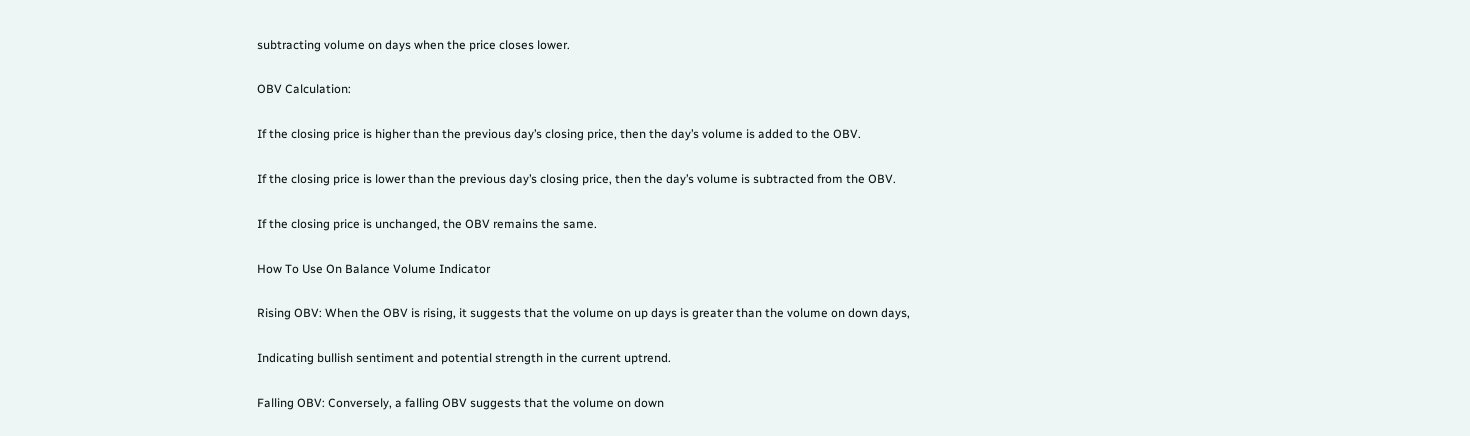subtracting volume on days when the price closes lower.

OBV Calculation:

If the closing price is higher than the previous day’s closing price, then the day’s volume is added to the OBV.

If the closing price is lower than the previous day’s closing price, then the day’s volume is subtracted from the OBV.

If the closing price is unchanged, the OBV remains the same.

How To Use On Balance Volume Indicator

Rising OBV: When the OBV is rising, it suggests that the volume on up days is greater than the volume on down days,

Indicating bullish sentiment and potential strength in the current uptrend.

Falling OBV: Conversely, a falling OBV suggests that the volume on down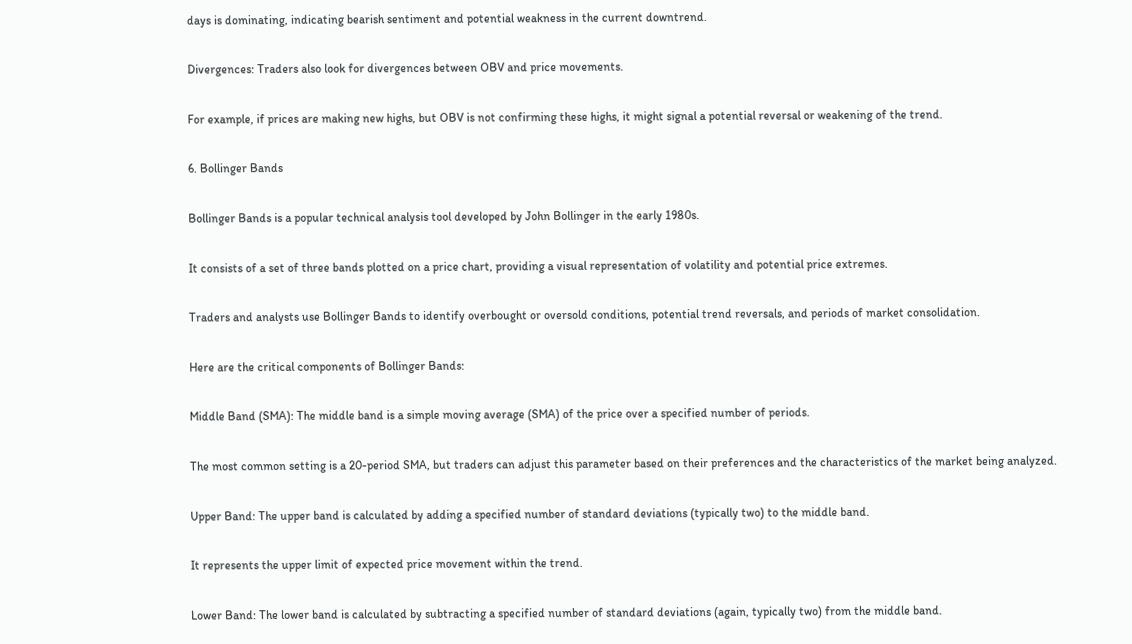days is dominating, indicating bearish sentiment and potential weakness in the current downtrend.

Divergences: Traders also look for divergences between OBV and price movements.

For example, if prices are making new highs, but OBV is not confirming these highs, it might signal a potential reversal or weakening of the trend.

6. Bollinger Bands

Bollinger Bands is a popular technical analysis tool developed by John Bollinger in the early 1980s.

It consists of a set of three bands plotted on a price chart, providing a visual representation of volatility and potential price extremes.

Traders and analysts use Bollinger Bands to identify overbought or oversold conditions, potential trend reversals, and periods of market consolidation.

Here are the critical components of Bollinger Bands:

Middle Band (SMA): The middle band is a simple moving average (SMA) of the price over a specified number of periods.

The most common setting is a 20-period SMA, but traders can adjust this parameter based on their preferences and the characteristics of the market being analyzed.

Upper Band: The upper band is calculated by adding a specified number of standard deviations (typically two) to the middle band.

It represents the upper limit of expected price movement within the trend.

Lower Band: The lower band is calculated by subtracting a specified number of standard deviations (again, typically two) from the middle band.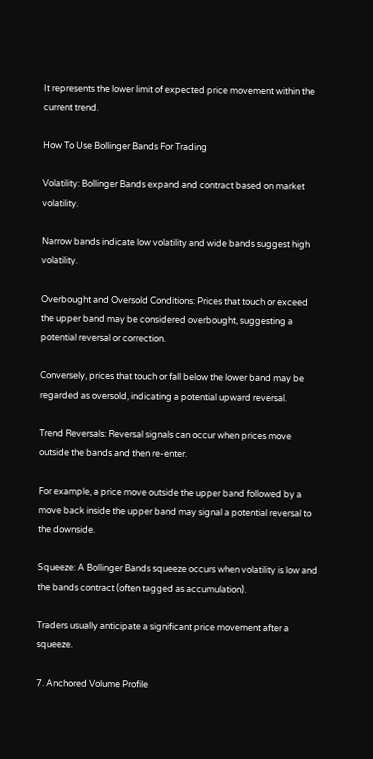It represents the lower limit of expected price movement within the current trend.

How To Use Bollinger Bands For Trading

Volatility: Bollinger Bands expand and contract based on market volatility.

Narrow bands indicate low volatility and wide bands suggest high volatility.

Overbought and Oversold Conditions: Prices that touch or exceed the upper band may be considered overbought, suggesting a potential reversal or correction.

Conversely, prices that touch or fall below the lower band may be regarded as oversold, indicating a potential upward reversal.

Trend Reversals: Reversal signals can occur when prices move outside the bands and then re-enter.

For example, a price move outside the upper band followed by a move back inside the upper band may signal a potential reversal to the downside.

Squeeze: A Bollinger Bands squeeze occurs when volatility is low and the bands contract (often tagged as accumulation).

Traders usually anticipate a significant price movement after a squeeze.

7. Anchored Volume Profile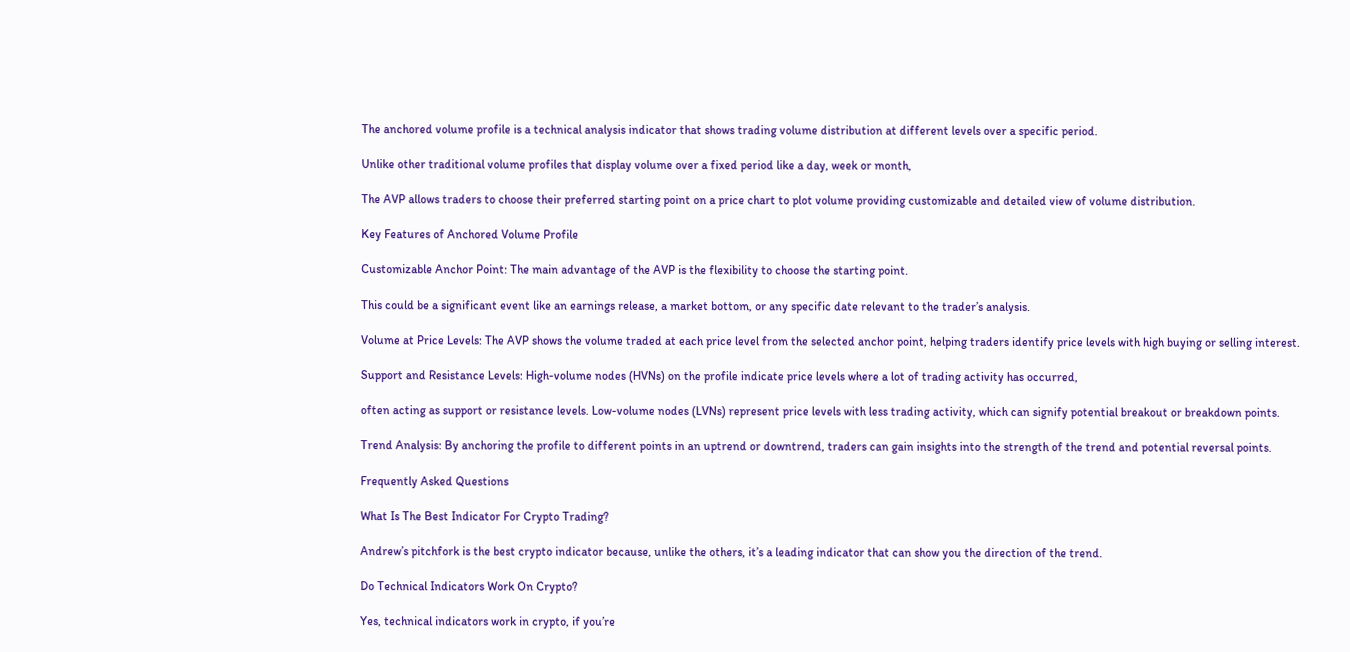The anchored volume profile is a technical analysis indicator that shows trading volume distribution at different levels over a specific period.

Unlike other traditional volume profiles that display volume over a fixed period like a day, week or month,

The AVP allows traders to choose their preferred starting point on a price chart to plot volume providing customizable and detailed view of volume distribution.

Key Features of Anchored Volume Profile

Customizable Anchor Point: The main advantage of the AVP is the flexibility to choose the starting point.

This could be a significant event like an earnings release, a market bottom, or any specific date relevant to the trader’s analysis.

Volume at Price Levels: The AVP shows the volume traded at each price level from the selected anchor point, helping traders identify price levels with high buying or selling interest.

Support and Resistance Levels: High-volume nodes (HVNs) on the profile indicate price levels where a lot of trading activity has occurred,

often acting as support or resistance levels. Low-volume nodes (LVNs) represent price levels with less trading activity, which can signify potential breakout or breakdown points.

Trend Analysis: By anchoring the profile to different points in an uptrend or downtrend, traders can gain insights into the strength of the trend and potential reversal points.

Frequently Asked Questions

What Is The Best Indicator For Crypto Trading?

Andrew’s pitchfork is the best crypto indicator because, unlike the others, it’s a leading indicator that can show you the direction of the trend.

Do Technical Indicators Work On Crypto?

Yes, technical indicators work in crypto, if you’re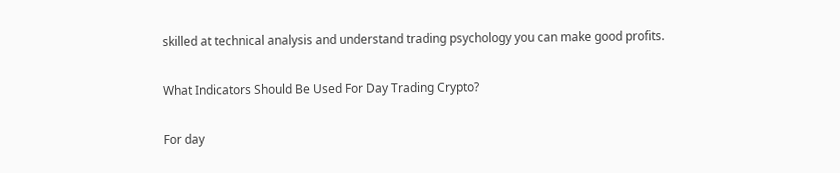skilled at technical analysis and understand trading psychology you can make good profits.

What Indicators Should Be Used For Day Trading Crypto?

For day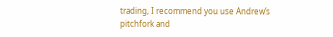trading, I recommend you use Andrew’s pitchfork and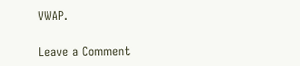VWAP.

Leave a Comment